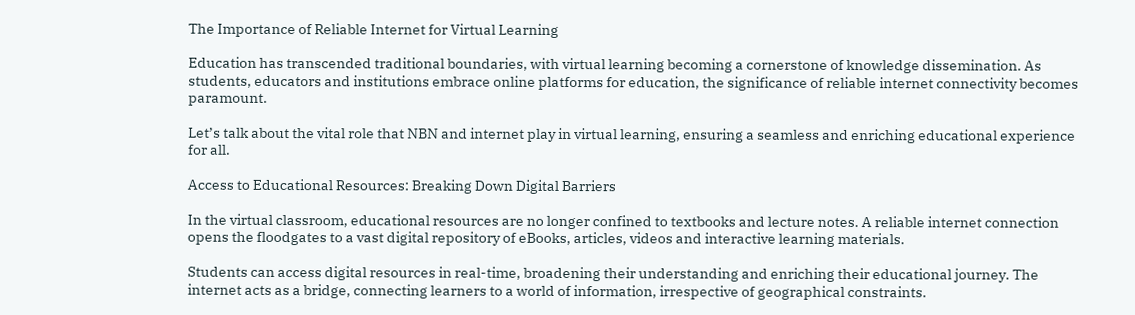The Importance of Reliable Internet for Virtual Learning

Education has transcended traditional boundaries, with virtual learning becoming a cornerstone of knowledge dissemination. As students, educators and institutions embrace online platforms for education, the significance of reliable internet connectivity becomes paramount.

Let’s talk about the vital role that NBN and internet play in virtual learning, ensuring a seamless and enriching educational experience for all.

Access to Educational Resources: Breaking Down Digital Barriers

In the virtual classroom, educational resources are no longer confined to textbooks and lecture notes. A reliable internet connection opens the floodgates to a vast digital repository of eBooks, articles, videos and interactive learning materials.

Students can access digital resources in real-time, broadening their understanding and enriching their educational journey. The internet acts as a bridge, connecting learners to a world of information, irrespective of geographical constraints.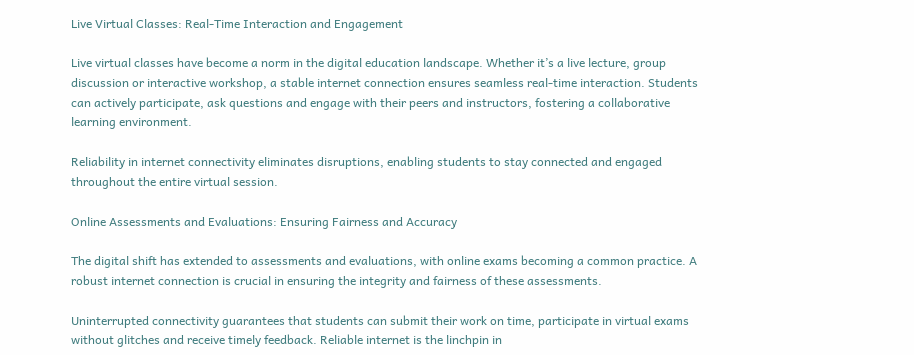Live Virtual Classes: Real-Time Interaction and Engagement

Live virtual classes have become a norm in the digital education landscape. Whether it’s a live lecture, group discussion or interactive workshop, a stable internet connection ensures seamless real-time interaction. Students can actively participate, ask questions and engage with their peers and instructors, fostering a collaborative learning environment.

Reliability in internet connectivity eliminates disruptions, enabling students to stay connected and engaged throughout the entire virtual session.

Online Assessments and Evaluations: Ensuring Fairness and Accuracy

The digital shift has extended to assessments and evaluations, with online exams becoming a common practice. A robust internet connection is crucial in ensuring the integrity and fairness of these assessments.

Uninterrupted connectivity guarantees that students can submit their work on time, participate in virtual exams without glitches and receive timely feedback. Reliable internet is the linchpin in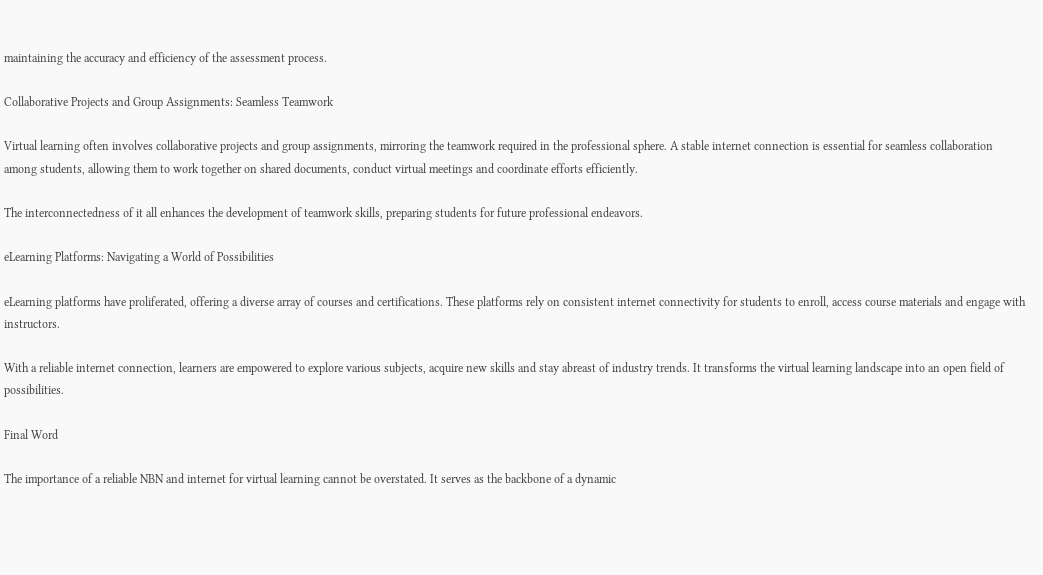maintaining the accuracy and efficiency of the assessment process.

Collaborative Projects and Group Assignments: Seamless Teamwork

Virtual learning often involves collaborative projects and group assignments, mirroring the teamwork required in the professional sphere. A stable internet connection is essential for seamless collaboration among students, allowing them to work together on shared documents, conduct virtual meetings and coordinate efforts efficiently.

The interconnectedness of it all enhances the development of teamwork skills, preparing students for future professional endeavors.

eLearning Platforms: Navigating a World of Possibilities

eLearning platforms have proliferated, offering a diverse array of courses and certifications. These platforms rely on consistent internet connectivity for students to enroll, access course materials and engage with instructors.

With a reliable internet connection, learners are empowered to explore various subjects, acquire new skills and stay abreast of industry trends. It transforms the virtual learning landscape into an open field of possibilities.

Final Word

The importance of a reliable NBN and internet for virtual learning cannot be overstated. It serves as the backbone of a dynamic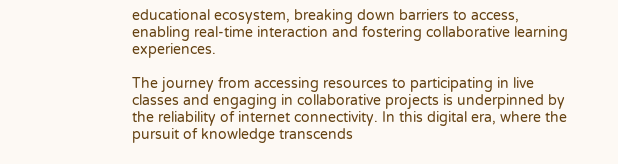educational ecosystem, breaking down barriers to access, enabling real-time interaction and fostering collaborative learning experiences.

The journey from accessing resources to participating in live classes and engaging in collaborative projects is underpinned by the reliability of internet connectivity. In this digital era, where the pursuit of knowledge transcends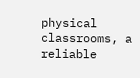physical classrooms, a reliable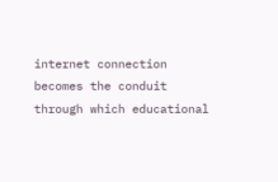internet connection becomes the conduit through which educational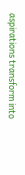aspirations transform into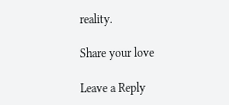reality.

Share your love

Leave a Reply